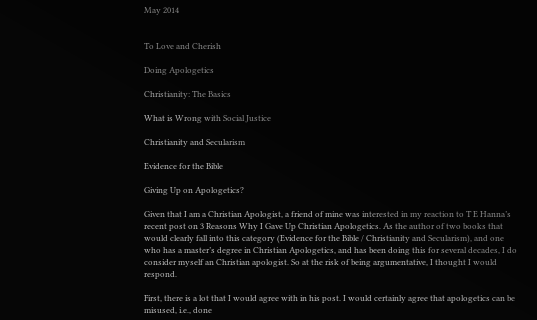May 2014


To Love and Cherish

Doing Apologetics

Christianity: The Basics

What is Wrong with Social Justice

Christianity and Secularism

Evidence for the Bible

Giving Up on Apologetics?

Given that I am a Christian Apologist, a friend of mine was interested in my reaction to T E Hanna’s recent post on 3 Reasons Why I Gave Up Christian Apologetics. As the author of two books that would clearly fall into this category (Evidence for the Bible / Christianity and Secularism), and one who has a master’s degree in Christian Apologetics, and has been doing this for several decades, I do consider myself an Christian apologist. So at the risk of being argumentative, I thought I would respond.

First, there is a lot that I would agree with in his post. I would certainly agree that apologetics can be misused, i.e., done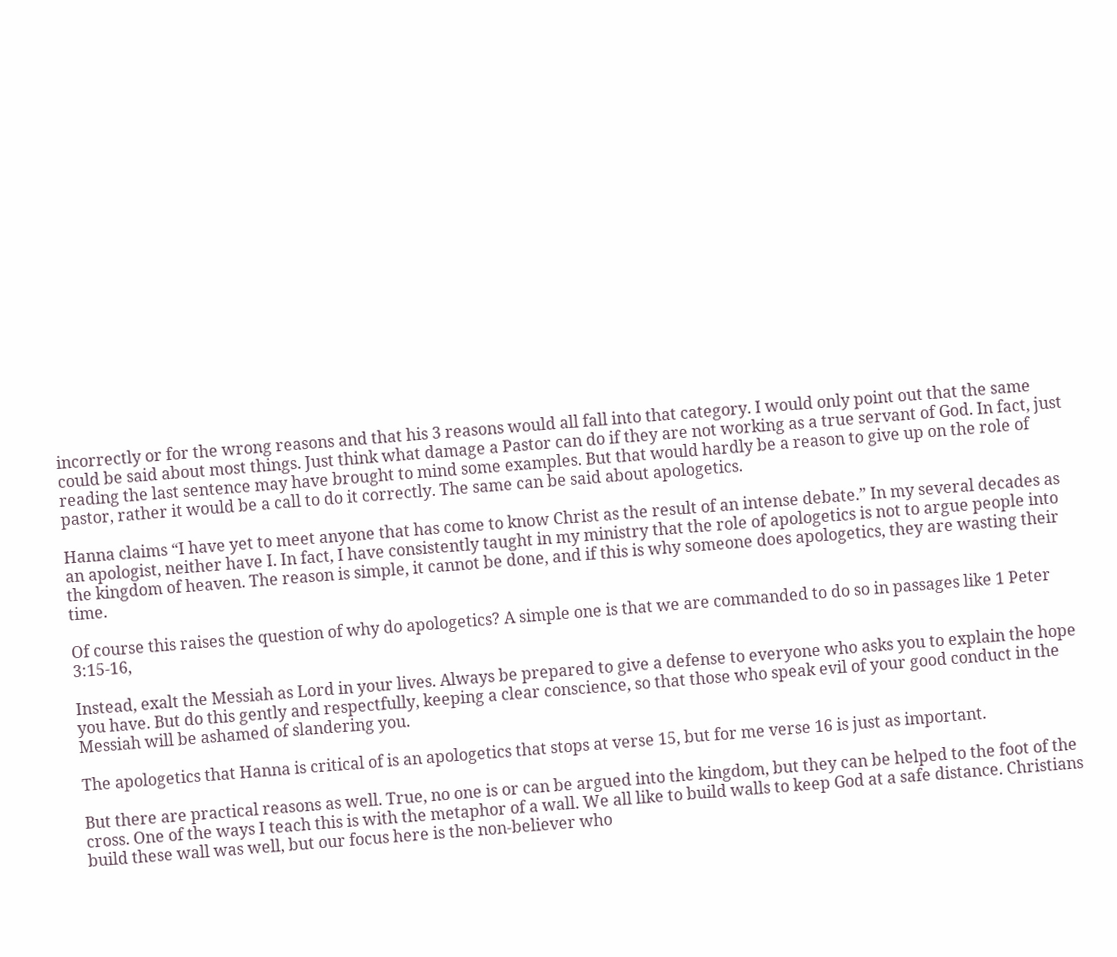incorrectly or for the wrong reasons and that his 3 reasons would all fall into that category. I would only point out that the same could be said about most things. Just think what damage a Pastor can do if they are not working as a true servant of God. In fact, just reading the last sentence may have brought to mind some examples. But that would hardly be a reason to give up on the role of pastor, rather it would be a call to do it correctly. The same can be said about apologetics.

Hanna claims “I have yet to meet anyone that has come to know Christ as the result of an intense debate.” In my several decades as an apologist, neither have I. In fact, I have consistently taught in my ministry that the role of apologetics is not to argue people into the kingdom of heaven. The reason is simple, it cannot be done, and if this is why someone does apologetics, they are wasting their time.

Of course this raises the question of why do apologetics? A simple one is that we are commanded to do so in passages like 1 Peter 3:15-16,

Instead, exalt the Messiah as Lord in your lives. Always be prepared to give a defense to everyone who asks you to explain the hope you have. But do this gently and respectfully, keeping a clear conscience, so that those who speak evil of your good conduct in the Messiah will be ashamed of slandering you.

The apologetics that Hanna is critical of is an apologetics that stops at verse 15, but for me verse 16 is just as important.

But there are practical reasons as well. True, no one is or can be argued into the kingdom, but they can be helped to the foot of the cross. One of the ways I teach this is with the metaphor of a wall. We all like to build walls to keep God at a safe distance. Christians build these wall was well, but our focus here is the non-believer who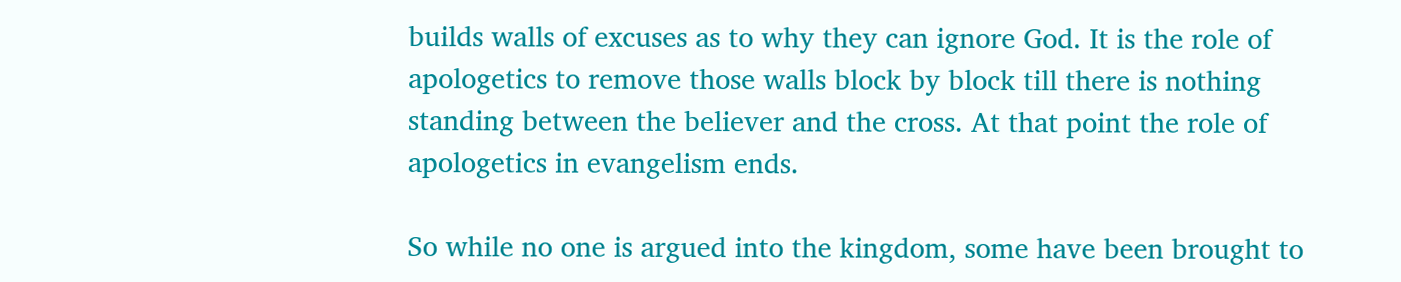builds walls of excuses as to why they can ignore God. It is the role of apologetics to remove those walls block by block till there is nothing standing between the believer and the cross. At that point the role of apologetics in evangelism ends.

So while no one is argued into the kingdom, some have been brought to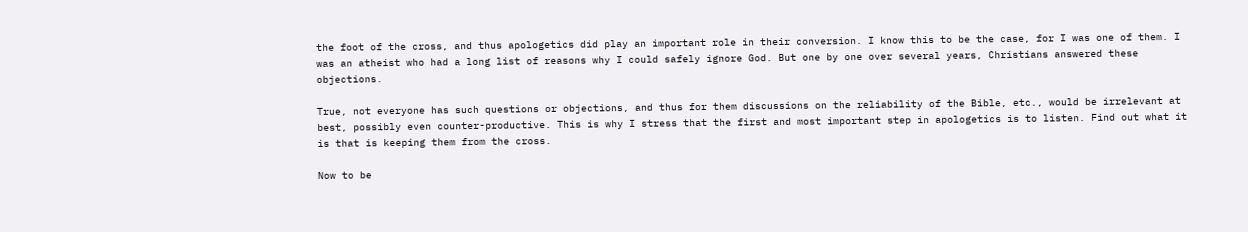the foot of the cross, and thus apologetics did play an important role in their conversion. I know this to be the case, for I was one of them. I was an atheist who had a long list of reasons why I could safely ignore God. But one by one over several years, Christians answered these objections.

True, not everyone has such questions or objections, and thus for them discussions on the reliability of the Bible, etc., would be irrelevant at best, possibly even counter-productive. This is why I stress that the first and most important step in apologetics is to listen. Find out what it is that is keeping them from the cross.

Now to be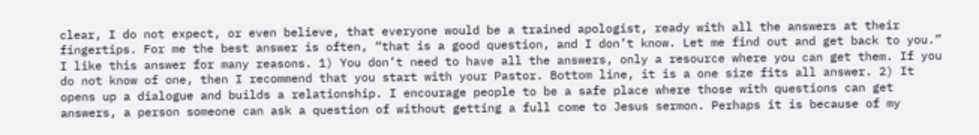clear, I do not expect, or even believe, that everyone would be a trained apologist, ready with all the answers at their fingertips. For me the best answer is often, “that is a good question, and I don’t know. Let me find out and get back to you.” I like this answer for many reasons. 1) You don’t need to have all the answers, only a resource where you can get them. If you do not know of one, then I recommend that you start with your Pastor. Bottom line, it is a one size fits all answer. 2) It opens up a dialogue and builds a relationship. I encourage people to be a safe place where those with questions can get answers, a person someone can ask a question of without getting a full come to Jesus sermon. Perhaps it is because of my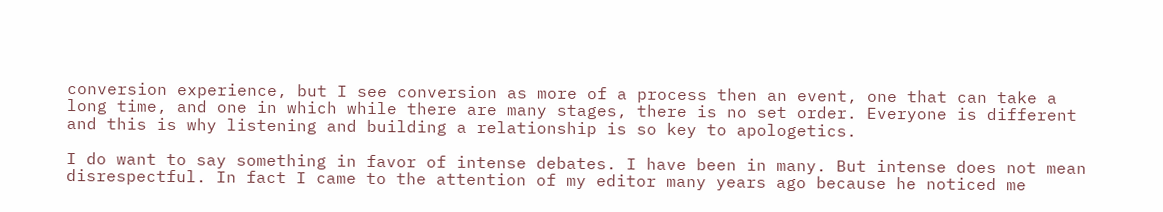conversion experience, but I see conversion as more of a process then an event, one that can take a long time, and one in which while there are many stages, there is no set order. Everyone is different and this is why listening and building a relationship is so key to apologetics.

I do want to say something in favor of intense debates. I have been in many. But intense does not mean disrespectful. In fact I came to the attention of my editor many years ago because he noticed me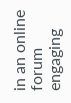in an online forum engaging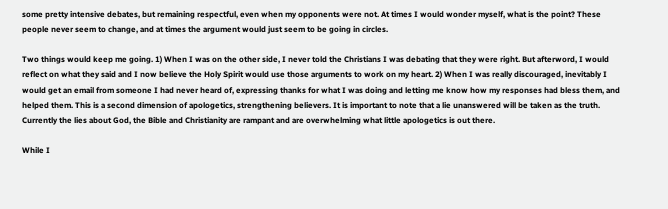some pretty intensive debates, but remaining respectful, even when my opponents were not. At times I would wonder myself, what is the point? These people never seem to change, and at times the argument would just seem to be going in circles.

Two things would keep me going. 1) When I was on the other side, I never told the Christians I was debating that they were right. But afterword, I would reflect on what they said and I now believe the Holy Spirit would use those arguments to work on my heart. 2) When I was really discouraged, inevitably I would get an email from someone I had never heard of, expressing thanks for what I was doing and letting me know how my responses had bless them, and helped them. This is a second dimension of apologetics, strengthening believers. It is important to note that a lie unanswered will be taken as the truth. Currently the lies about God, the Bible and Christianity are rampant and are overwhelming what little apologetics is out there.

While I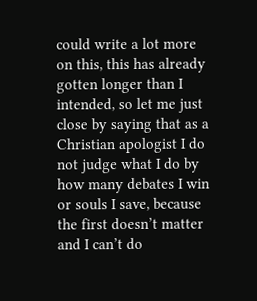could write a lot more on this, this has already gotten longer than I intended, so let me just close by saying that as a Christian apologist I do not judge what I do by how many debates I win or souls I save, because the first doesn’t matter and I can’t do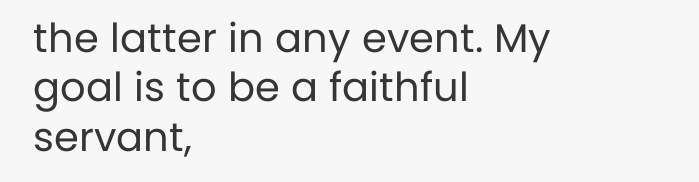the latter in any event. My goal is to be a faithful servant,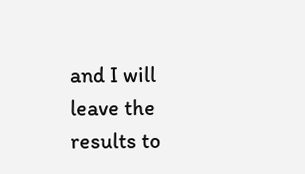and I will leave the results to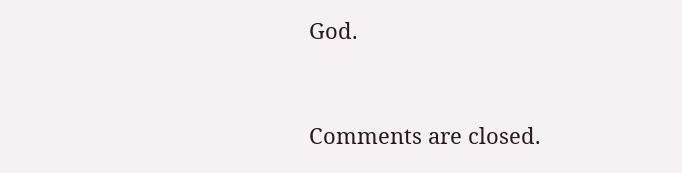God.


Comments are closed.